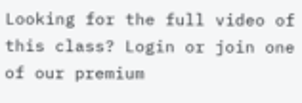Looking for the full video of this class? Login or join one of our premium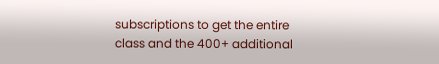subscriptions to get the entire class and the 400+ additional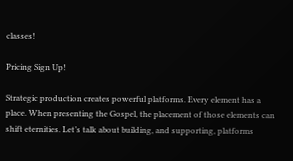classes!

Pricing Sign Up!

Strategic production creates powerful platforms. Every element has a place. When presenting the Gospel, the placement of those elements can shift eternities. Let’s talk about building, and supporting, platforms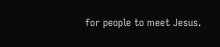for people to meet Jesus.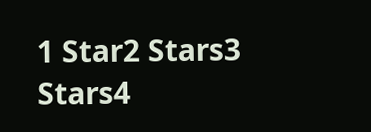1 Star2 Stars3 Stars4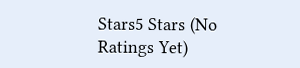Stars5 Stars (No Ratings Yet)